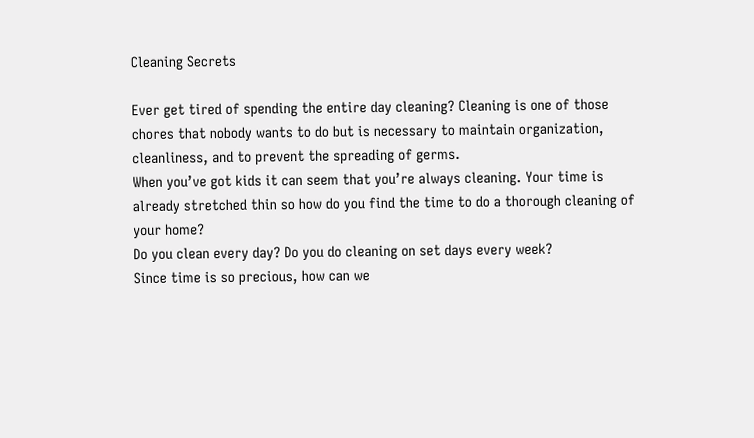Cleaning Secrets

Ever get tired of spending the entire day cleaning? Cleaning is one of those chores that nobody wants to do but is necessary to maintain organization, cleanliness, and to prevent the spreading of germs.
When you’ve got kids it can seem that you’re always cleaning. Your time is already stretched thin so how do you find the time to do a thorough cleaning of your home?
Do you clean every day? Do you do cleaning on set days every week?
Since time is so precious, how can we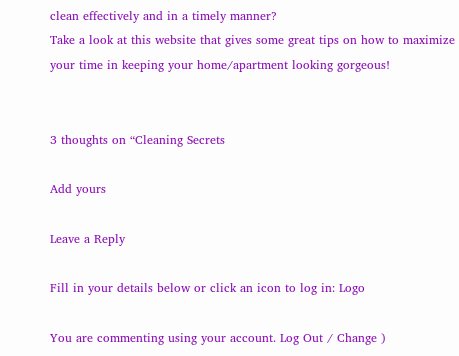clean effectively and in a timely manner?
Take a look at this website that gives some great tips on how to maximize your time in keeping your home/apartment looking gorgeous!


3 thoughts on “Cleaning Secrets

Add yours

Leave a Reply

Fill in your details below or click an icon to log in: Logo

You are commenting using your account. Log Out / Change )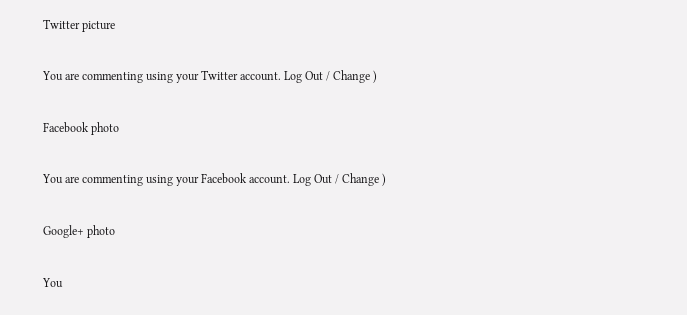Twitter picture

You are commenting using your Twitter account. Log Out / Change )

Facebook photo

You are commenting using your Facebook account. Log Out / Change )

Google+ photo

You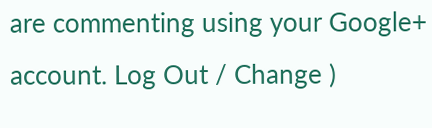are commenting using your Google+ account. Log Out / Change )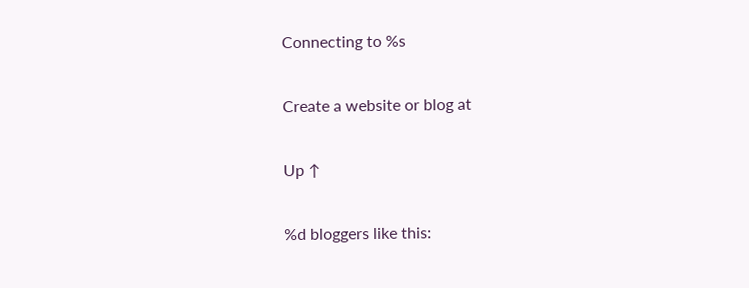Connecting to %s

Create a website or blog at

Up ↑

%d bloggers like this: